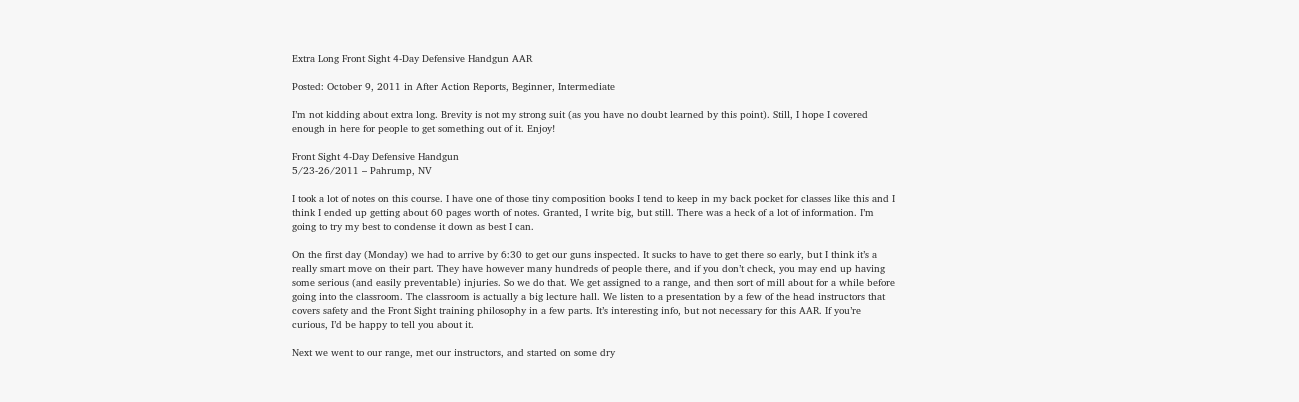Extra Long Front Sight 4-Day Defensive Handgun AAR

Posted: October 9, 2011 in After Action Reports, Beginner, Intermediate

I’m not kidding about extra long. Brevity is not my strong suit (as you have no doubt learned by this point). Still, I hope I covered enough in here for people to get something out of it. Enjoy!

Front Sight 4-Day Defensive Handgun
5/23-26/2011 – Pahrump, NV

I took a lot of notes on this course. I have one of those tiny composition books I tend to keep in my back pocket for classes like this and I think I ended up getting about 60 pages worth of notes. Granted, I write big, but still. There was a heck of a lot of information. I’m going to try my best to condense it down as best I can.

On the first day (Monday) we had to arrive by 6:30 to get our guns inspected. It sucks to have to get there so early, but I think it’s a really smart move on their part. They have however many hundreds of people there, and if you don’t check, you may end up having some serious (and easily preventable) injuries. So we do that. We get assigned to a range, and then sort of mill about for a while before going into the classroom. The classroom is actually a big lecture hall. We listen to a presentation by a few of the head instructors that covers safety and the Front Sight training philosophy in a few parts. It’s interesting info, but not necessary for this AAR. If you’re curious, I’d be happy to tell you about it.

Next we went to our range, met our instructors, and started on some dry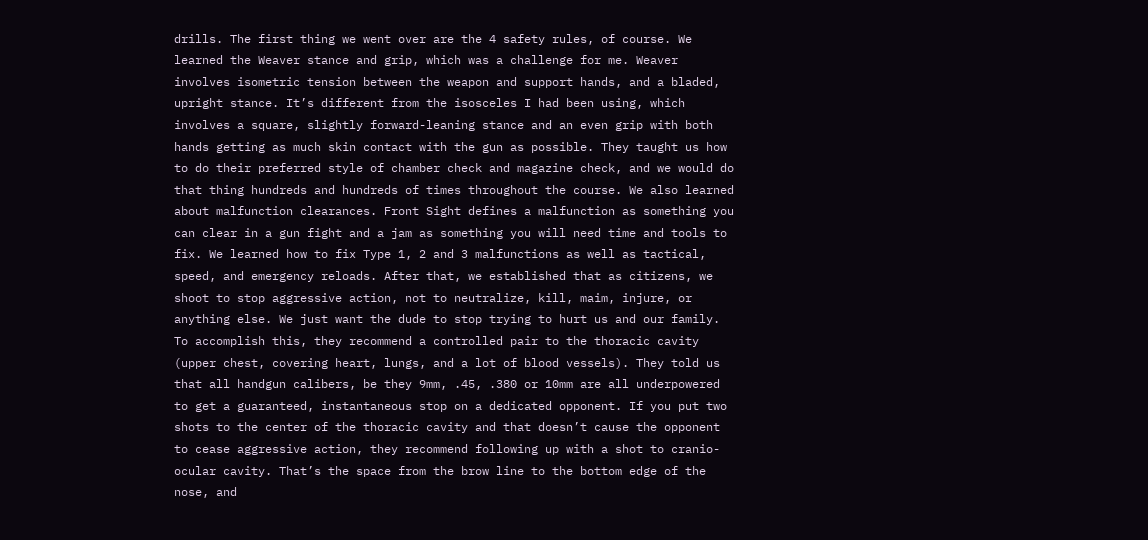drills. The first thing we went over are the 4 safety rules, of course. We learned the Weaver stance and grip, which was a challenge for me. Weaver involves isometric tension between the weapon and support hands, and a bladed, upright stance. It’s different from the isosceles I had been using, which involves a square, slightly forward-leaning stance and an even grip with both hands getting as much skin contact with the gun as possible. They taught us how to do their preferred style of chamber check and magazine check, and we would do that thing hundreds and hundreds of times throughout the course. We also learned about malfunction clearances. Front Sight defines a malfunction as something you can clear in a gun fight and a jam as something you will need time and tools to fix. We learned how to fix Type 1, 2 and 3 malfunctions as well as tactical, speed, and emergency reloads. After that, we established that as citizens, we shoot to stop aggressive action, not to neutralize, kill, maim, injure, or anything else. We just want the dude to stop trying to hurt us and our family. To accomplish this, they recommend a controlled pair to the thoracic cavity (upper chest, covering heart, lungs, and a lot of blood vessels). They told us that all handgun calibers, be they 9mm, .45, .380 or 10mm are all underpowered to get a guaranteed, instantaneous stop on a dedicated opponent. If you put two shots to the center of the thoracic cavity and that doesn’t cause the opponent to cease aggressive action, they recommend following up with a shot to cranio-ocular cavity. That’s the space from the brow line to the bottom edge of the nose, and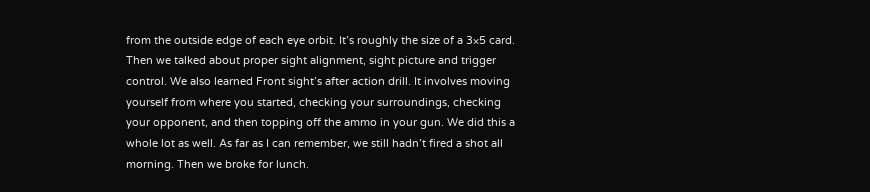from the outside edge of each eye orbit. It’s roughly the size of a 3×5 card. Then we talked about proper sight alignment, sight picture and trigger control. We also learned Front sight’s after action drill. It involves moving yourself from where you started, checking your surroundings, checking your opponent, and then topping off the ammo in your gun. We did this a whole lot as well. As far as I can remember, we still hadn’t fired a shot all morning. Then we broke for lunch.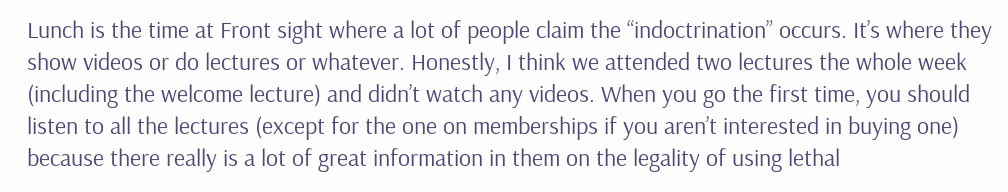Lunch is the time at Front sight where a lot of people claim the “indoctrination” occurs. It’s where they show videos or do lectures or whatever. Honestly, I think we attended two lectures the whole week (including the welcome lecture) and didn’t watch any videos. When you go the first time, you should listen to all the lectures (except for the one on memberships if you aren’t interested in buying one) because there really is a lot of great information in them on the legality of using lethal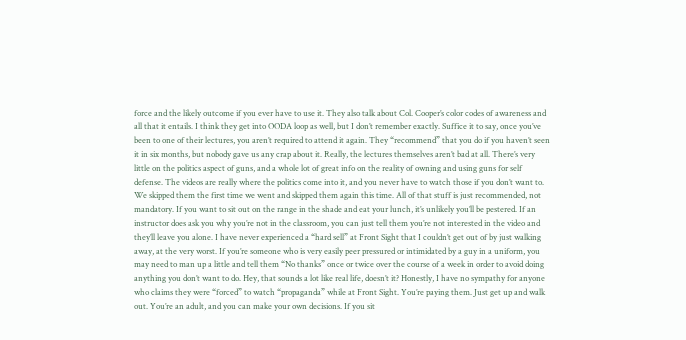force and the likely outcome if you ever have to use it. They also talk about Col. Cooper’s color codes of awareness and all that it entails. I think they get into OODA loop as well, but I don’t remember exactly. Suffice it to say, once you’ve been to one of their lectures, you aren’t required to attend it again. They “recommend” that you do if you haven’t seen it in six months, but nobody gave us any crap about it. Really, the lectures themselves aren’t bad at all. There’s very little on the politics aspect of guns, and a whole lot of great info on the reality of owning and using guns for self defense. The videos are really where the politics come into it, and you never have to watch those if you don’t want to. We skipped them the first time we went and skipped them again this time. All of that stuff is just recommended, not mandatory. If you want to sit out on the range in the shade and eat your lunch, it’s unlikely you’ll be pestered. If an instructor does ask you why you’re not in the classroom, you can just tell them you’re not interested in the video and they’ll leave you alone. I have never experienced a “hard sell” at Front Sight that I couldn’t get out of by just walking away, at the very worst. If you’re someone who is very easily peer pressured or intimidated by a guy in a uniform, you may need to man up a little and tell them “No thanks” once or twice over the course of a week in order to avoid doing anything you don’t want to do. Hey, that sounds a lot like real life, doesn’t it? Honestly, I have no sympathy for anyone who claims they were “forced” to watch “propaganda” while at Front Sight. You’re paying them. Just get up and walk out. You’re an adult, and you can make your own decisions. If you sit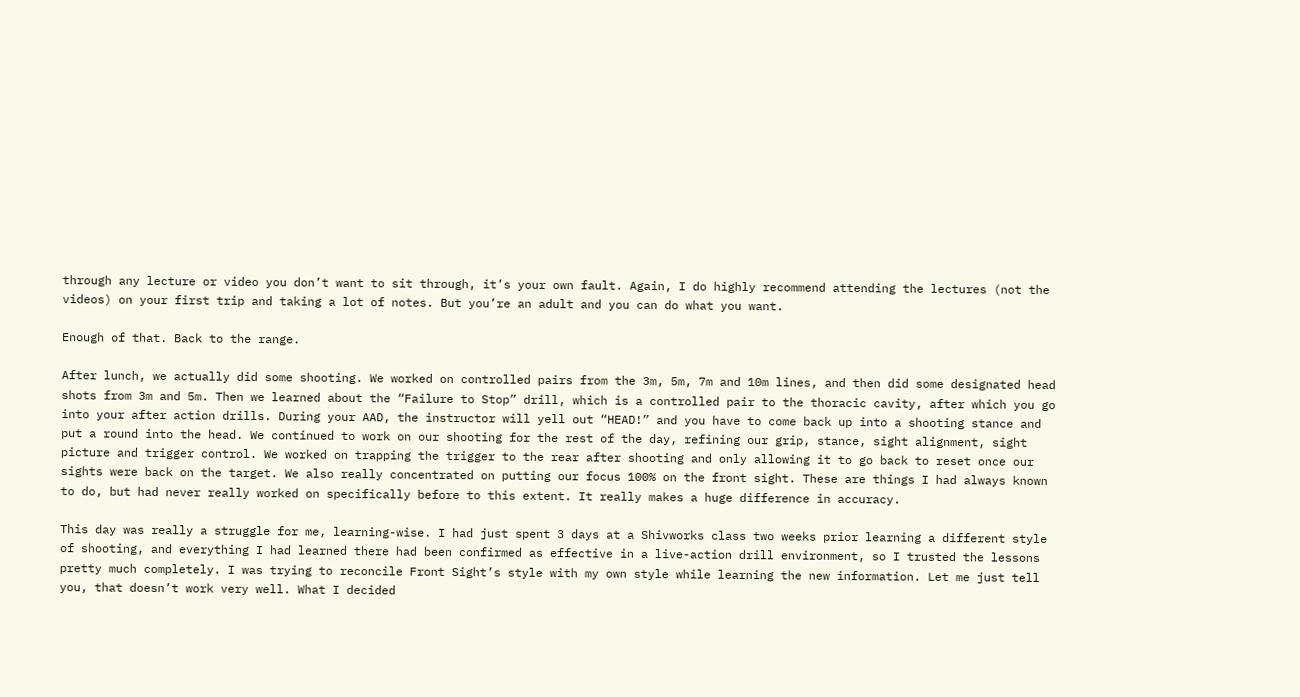through any lecture or video you don’t want to sit through, it’s your own fault. Again, I do highly recommend attending the lectures (not the videos) on your first trip and taking a lot of notes. But you’re an adult and you can do what you want.

Enough of that. Back to the range.

After lunch, we actually did some shooting. We worked on controlled pairs from the 3m, 5m, 7m and 10m lines, and then did some designated head shots from 3m and 5m. Then we learned about the “Failure to Stop” drill, which is a controlled pair to the thoracic cavity, after which you go into your after action drills. During your AAD, the instructor will yell out “HEAD!” and you have to come back up into a shooting stance and put a round into the head. We continued to work on our shooting for the rest of the day, refining our grip, stance, sight alignment, sight picture and trigger control. We worked on trapping the trigger to the rear after shooting and only allowing it to go back to reset once our sights were back on the target. We also really concentrated on putting our focus 100% on the front sight. These are things I had always known to do, but had never really worked on specifically before to this extent. It really makes a huge difference in accuracy.

This day was really a struggle for me, learning-wise. I had just spent 3 days at a Shivworks class two weeks prior learning a different style of shooting, and everything I had learned there had been confirmed as effective in a live-action drill environment, so I trusted the lessons pretty much completely. I was trying to reconcile Front Sight’s style with my own style while learning the new information. Let me just tell you, that doesn’t work very well. What I decided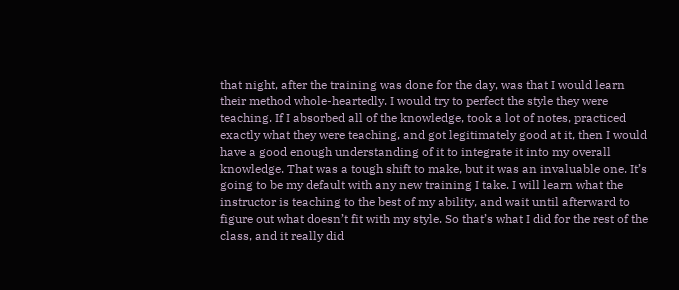that night, after the training was done for the day, was that I would learn their method whole-heartedly. I would try to perfect the style they were teaching. If I absorbed all of the knowledge, took a lot of notes, practiced exactly what they were teaching, and got legitimately good at it, then I would have a good enough understanding of it to integrate it into my overall knowledge. That was a tough shift to make, but it was an invaluable one. It’s going to be my default with any new training I take. I will learn what the instructor is teaching to the best of my ability, and wait until afterward to figure out what doesn’t fit with my style. So that’s what I did for the rest of the class, and it really did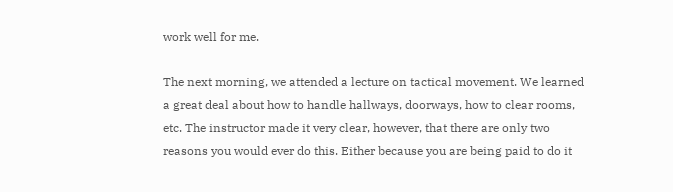work well for me.

The next morning, we attended a lecture on tactical movement. We learned a great deal about how to handle hallways, doorways, how to clear rooms, etc. The instructor made it very clear, however, that there are only two reasons you would ever do this. Either because you are being paid to do it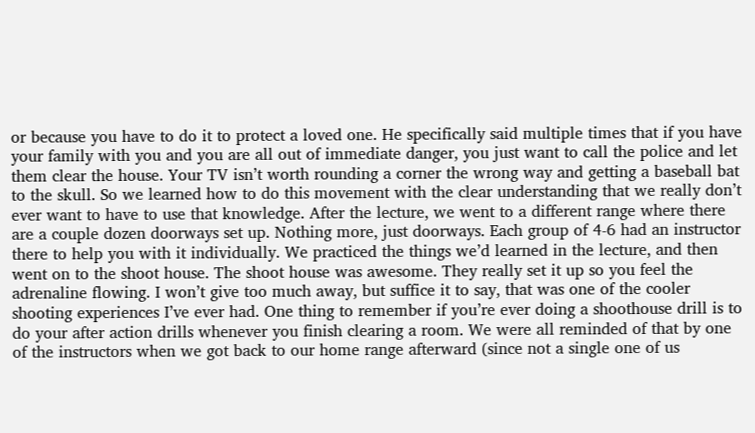or because you have to do it to protect a loved one. He specifically said multiple times that if you have your family with you and you are all out of immediate danger, you just want to call the police and let them clear the house. Your TV isn’t worth rounding a corner the wrong way and getting a baseball bat to the skull. So we learned how to do this movement with the clear understanding that we really don’t ever want to have to use that knowledge. After the lecture, we went to a different range where there are a couple dozen doorways set up. Nothing more, just doorways. Each group of 4-6 had an instructor there to help you with it individually. We practiced the things we’d learned in the lecture, and then went on to the shoot house. The shoot house was awesome. They really set it up so you feel the adrenaline flowing. I won’t give too much away, but suffice it to say, that was one of the cooler shooting experiences I’ve ever had. One thing to remember if you’re ever doing a shoothouse drill is to do your after action drills whenever you finish clearing a room. We were all reminded of that by one of the instructors when we got back to our home range afterward (since not a single one of us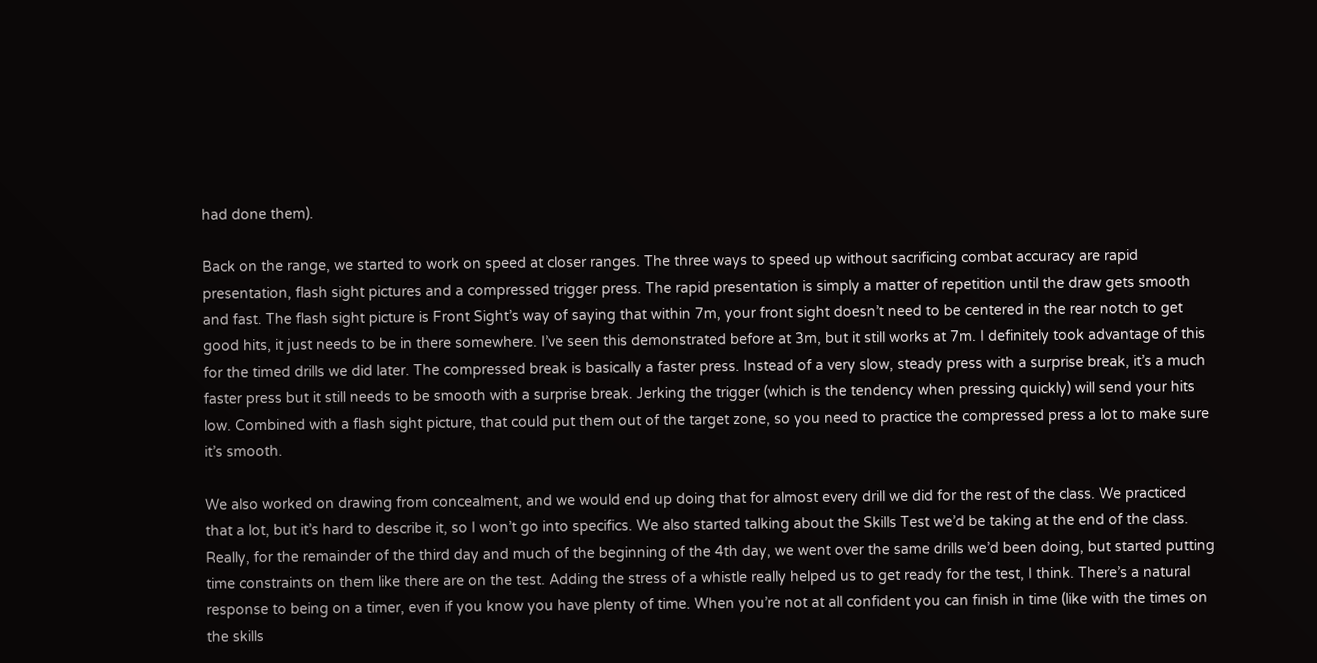had done them).

Back on the range, we started to work on speed at closer ranges. The three ways to speed up without sacrificing combat accuracy are rapid presentation, flash sight pictures and a compressed trigger press. The rapid presentation is simply a matter of repetition until the draw gets smooth and fast. The flash sight picture is Front Sight’s way of saying that within 7m, your front sight doesn’t need to be centered in the rear notch to get good hits, it just needs to be in there somewhere. I’ve seen this demonstrated before at 3m, but it still works at 7m. I definitely took advantage of this for the timed drills we did later. The compressed break is basically a faster press. Instead of a very slow, steady press with a surprise break, it’s a much faster press but it still needs to be smooth with a surprise break. Jerking the trigger (which is the tendency when pressing quickly) will send your hits low. Combined with a flash sight picture, that could put them out of the target zone, so you need to practice the compressed press a lot to make sure it’s smooth.

We also worked on drawing from concealment, and we would end up doing that for almost every drill we did for the rest of the class. We practiced that a lot, but it’s hard to describe it, so I won’t go into specifics. We also started talking about the Skills Test we’d be taking at the end of the class. Really, for the remainder of the third day and much of the beginning of the 4th day, we went over the same drills we’d been doing, but started putting time constraints on them like there are on the test. Adding the stress of a whistle really helped us to get ready for the test, I think. There’s a natural response to being on a timer, even if you know you have plenty of time. When you’re not at all confident you can finish in time (like with the times on the skills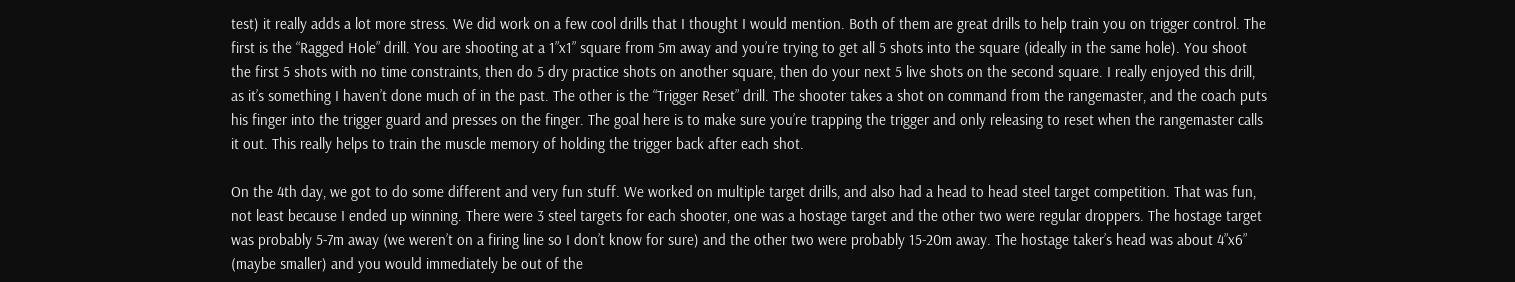test) it really adds a lot more stress. We did work on a few cool drills that I thought I would mention. Both of them are great drills to help train you on trigger control. The first is the “Ragged Hole” drill. You are shooting at a 1”x1” square from 5m away and you’re trying to get all 5 shots into the square (ideally in the same hole). You shoot the first 5 shots with no time constraints, then do 5 dry practice shots on another square, then do your next 5 live shots on the second square. I really enjoyed this drill, as it’s something I haven’t done much of in the past. The other is the “Trigger Reset” drill. The shooter takes a shot on command from the rangemaster, and the coach puts his finger into the trigger guard and presses on the finger. The goal here is to make sure you’re trapping the trigger and only releasing to reset when the rangemaster calls it out. This really helps to train the muscle memory of holding the trigger back after each shot.

On the 4th day, we got to do some different and very fun stuff. We worked on multiple target drills, and also had a head to head steel target competition. That was fun, not least because I ended up winning. There were 3 steel targets for each shooter, one was a hostage target and the other two were regular droppers. The hostage target was probably 5-7m away (we weren’t on a firing line so I don’t know for sure) and the other two were probably 15-20m away. The hostage taker’s head was about 4”x6” (maybe smaller) and you would immediately be out of the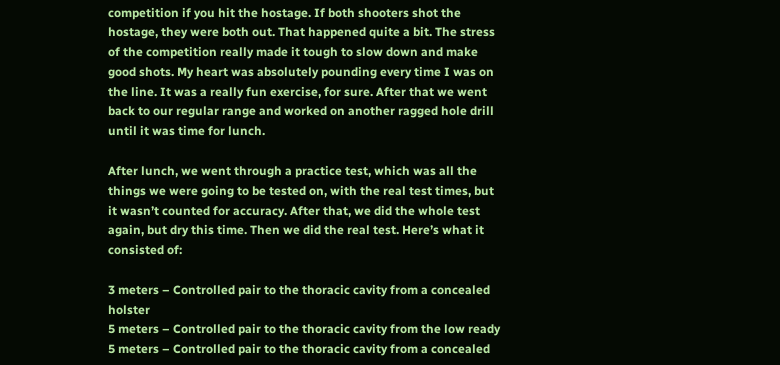competition if you hit the hostage. If both shooters shot the hostage, they were both out. That happened quite a bit. The stress of the competition really made it tough to slow down and make good shots. My heart was absolutely pounding every time I was on the line. It was a really fun exercise, for sure. After that we went back to our regular range and worked on another ragged hole drill until it was time for lunch.

After lunch, we went through a practice test, which was all the things we were going to be tested on, with the real test times, but it wasn’t counted for accuracy. After that, we did the whole test again, but dry this time. Then we did the real test. Here’s what it consisted of:

3 meters – Controlled pair to the thoracic cavity from a concealed holster
5 meters – Controlled pair to the thoracic cavity from the low ready
5 meters – Controlled pair to the thoracic cavity from a concealed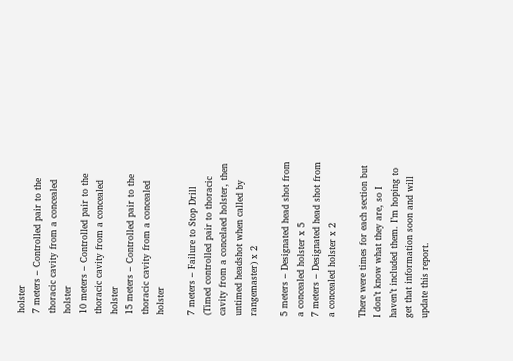holster
7 meters – Controlled pair to the thoracic cavity from a concealed holster
10 meters – Controlled pair to the thoracic cavity from a concealed holster
15 meters – Controlled pair to the thoracic cavity from a concealed holster

7 meters – Failure to Stop Drill (Timed controlled pair to thoracic cavity from a concelaed holster, then untimed headshot when called by rangemaster) x 2

5 meters – Designated head shot from a concealed holster x 5
7 meters – Designated head shot from a concealed holster x 2

There were times for each section but I don’t know what they are, so I haven’t included them. I’m hoping to get that information soon and will update this report.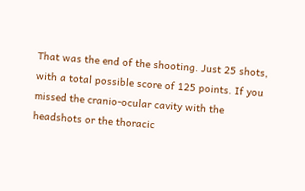That was the end of the shooting. Just 25 shots, with a total possible score of 125 points. If you missed the cranio-ocular cavity with the headshots or the thoracic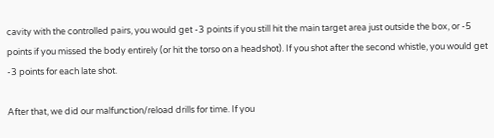cavity with the controlled pairs, you would get -3 points if you still hit the main target area just outside the box, or -5 points if you missed the body entirely (or hit the torso on a headshot). If you shot after the second whistle, you would get -3 points for each late shot.

After that, we did our malfunction/reload drills for time. If you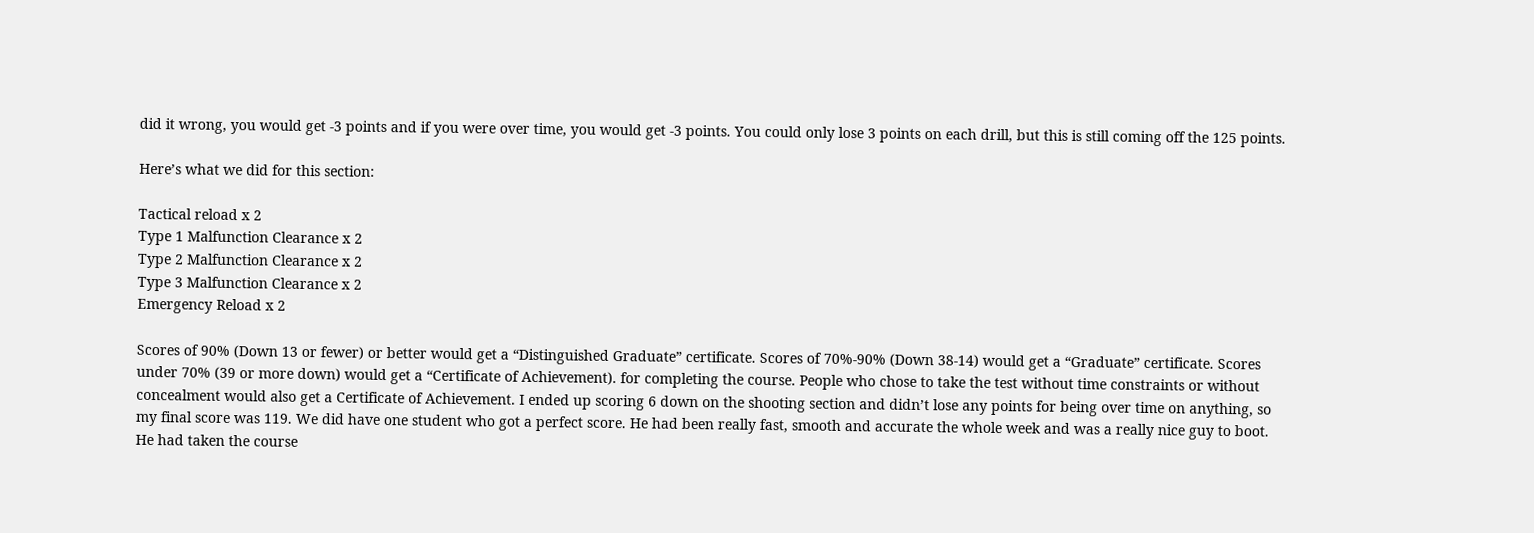did it wrong, you would get -3 points and if you were over time, you would get -3 points. You could only lose 3 points on each drill, but this is still coming off the 125 points.

Here’s what we did for this section:

Tactical reload x 2
Type 1 Malfunction Clearance x 2
Type 2 Malfunction Clearance x 2
Type 3 Malfunction Clearance x 2
Emergency Reload x 2

Scores of 90% (Down 13 or fewer) or better would get a “Distinguished Graduate” certificate. Scores of 70%-90% (Down 38-14) would get a “Graduate” certificate. Scores under 70% (39 or more down) would get a “Certificate of Achievement). for completing the course. People who chose to take the test without time constraints or without concealment would also get a Certificate of Achievement. I ended up scoring 6 down on the shooting section and didn’t lose any points for being over time on anything, so my final score was 119. We did have one student who got a perfect score. He had been really fast, smooth and accurate the whole week and was a really nice guy to boot. He had taken the course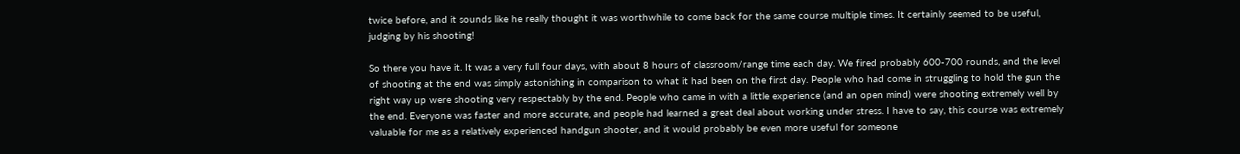twice before, and it sounds like he really thought it was worthwhile to come back for the same course multiple times. It certainly seemed to be useful, judging by his shooting!

So there you have it. It was a very full four days, with about 8 hours of classroom/range time each day. We fired probably 600-700 rounds, and the level of shooting at the end was simply astonishing in comparison to what it had been on the first day. People who had come in struggling to hold the gun the right way up were shooting very respectably by the end. People who came in with a little experience (and an open mind) were shooting extremely well by the end. Everyone was faster and more accurate, and people had learned a great deal about working under stress. I have to say, this course was extremely valuable for me as a relatively experienced handgun shooter, and it would probably be even more useful for someone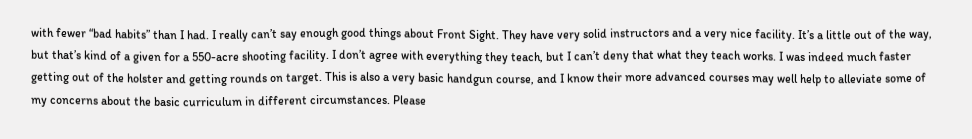with fewer “bad habits” than I had. I really can’t say enough good things about Front Sight. They have very solid instructors and a very nice facility. It’s a little out of the way, but that’s kind of a given for a 550-acre shooting facility. I don’t agree with everything they teach, but I can’t deny that what they teach works. I was indeed much faster getting out of the holster and getting rounds on target. This is also a very basic handgun course, and I know their more advanced courses may well help to alleviate some of my concerns about the basic curriculum in different circumstances. Please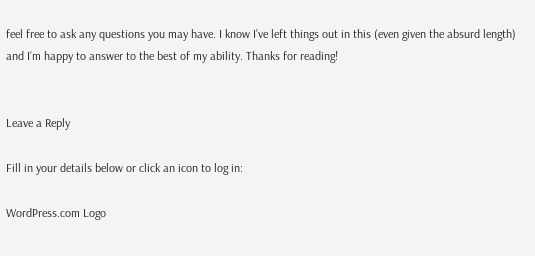feel free to ask any questions you may have. I know I’ve left things out in this (even given the absurd length) and I’m happy to answer to the best of my ability. Thanks for reading!


Leave a Reply

Fill in your details below or click an icon to log in:

WordPress.com Logo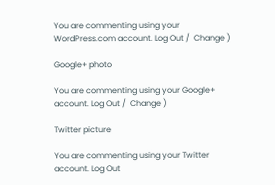You are commenting using your WordPress.com account. Log Out /  Change )

Google+ photo

You are commenting using your Google+ account. Log Out /  Change )

Twitter picture

You are commenting using your Twitter account. Log Out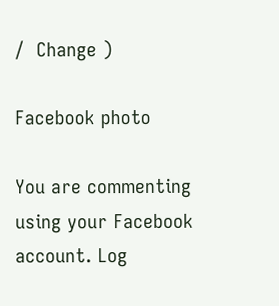/  Change )

Facebook photo

You are commenting using your Facebook account. Log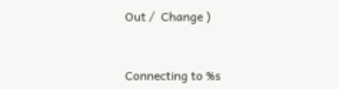Out /  Change )


Connecting to %s